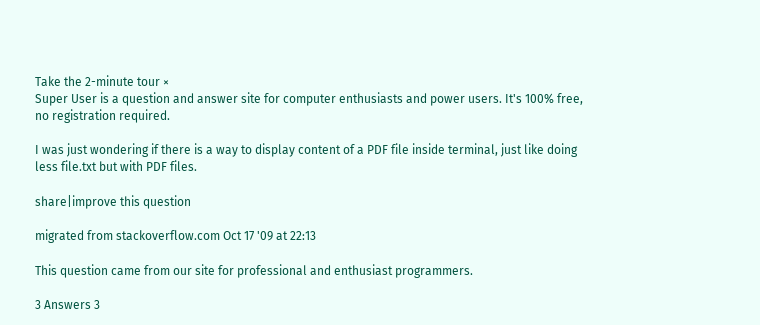Take the 2-minute tour ×
Super User is a question and answer site for computer enthusiasts and power users. It's 100% free, no registration required.

I was just wondering if there is a way to display content of a PDF file inside terminal, just like doing less file.txt but with PDF files.

share|improve this question

migrated from stackoverflow.com Oct 17 '09 at 22:13

This question came from our site for professional and enthusiast programmers.

3 Answers 3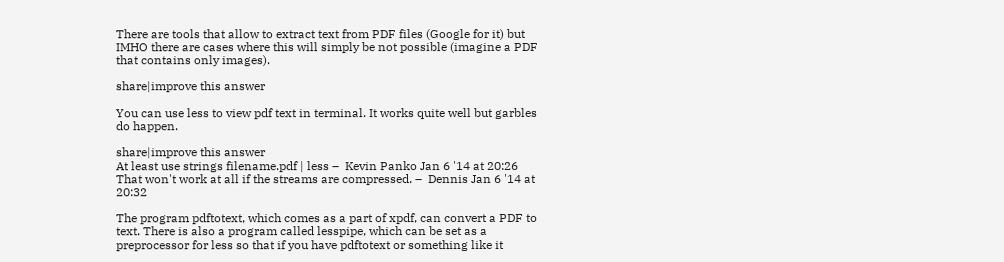There are tools that allow to extract text from PDF files (Google for it) but IMHO there are cases where this will simply be not possible (imagine a PDF that contains only images).

share|improve this answer

You can use less to view pdf text in terminal. It works quite well but garbles do happen.

share|improve this answer
At least use strings filename.pdf | less –  Kevin Panko Jan 6 '14 at 20:26
That won't work at all if the streams are compressed. –  Dennis Jan 6 '14 at 20:32

The program pdftotext, which comes as a part of xpdf, can convert a PDF to text. There is also a program called lesspipe, which can be set as a preprocessor for less so that if you have pdftotext or something like it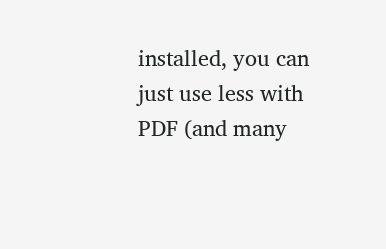installed, you can just use less with PDF (and many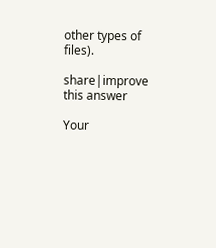other types of files).

share|improve this answer

Your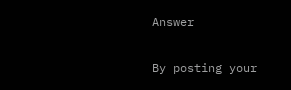Answer


By posting your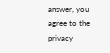answer, you agree to the privacy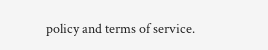policy and terms of service.